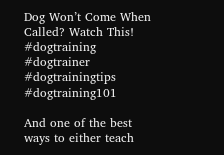Dog Won’t Come When Called? Watch This! #dogtraining #dogtrainer #dogtrainingtips #dogtraining101

And one of the best ways to either teach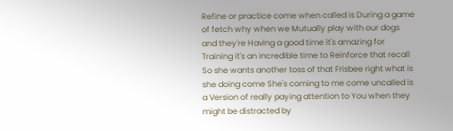Refine or practice come when called is During a game of fetch why when we Mutually play with our dogs and they're Having a good time it's amazing for Training it's an incredible time to Reinforce that recall So she wants another toss of that Frisbee right what is she doing come She's coming to me come uncalled is a Version of really paying attention to You when they might be distracted by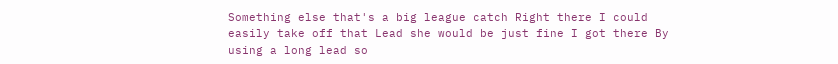Something else that's a big league catch Right there I could easily take off that Lead she would be just fine I got there By using a long lead so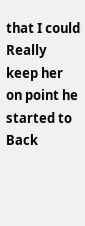that I could Really keep her on point he started to Back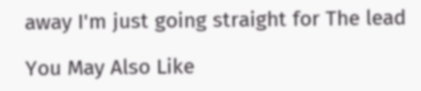away I'm just going straight for The lead

You May Also Like